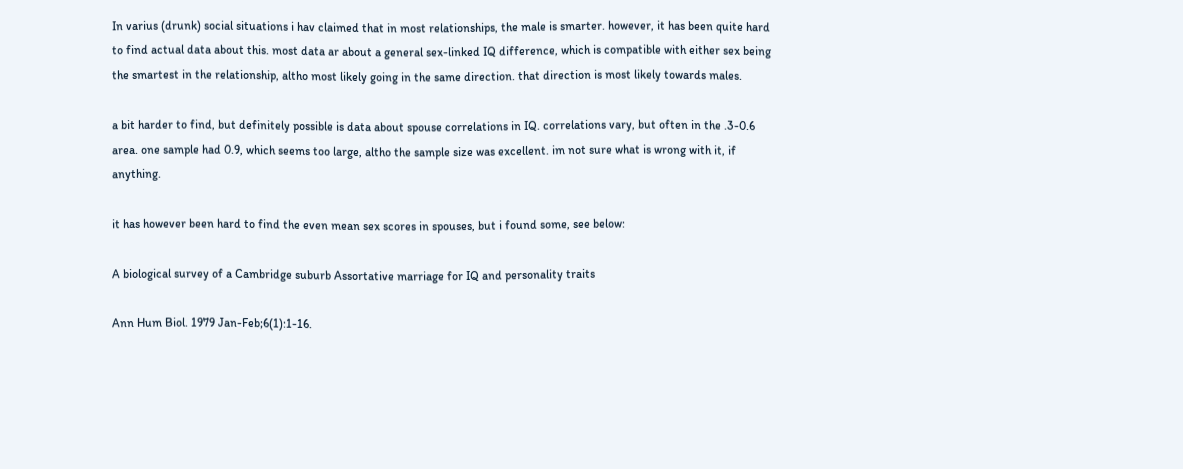In varius (drunk) social situations i hav claimed that in most relationships, the male is smarter. however, it has been quite hard to find actual data about this. most data ar about a general sex-linked IQ difference, which is compatible with either sex being the smartest in the relationship, altho most likely going in the same direction. that direction is most likely towards males.

a bit harder to find, but definitely possible is data about spouse correlations in IQ. correlations vary, but often in the .3-0.6 area. one sample had 0.9, which seems too large, altho the sample size was excellent. im not sure what is wrong with it, if anything.

it has however been hard to find the even mean sex scores in spouses, but i found some, see below:

A biological survey of a Cambridge suburb Assortative marriage for IQ and personality traits

Ann Hum Biol. 1979 Jan-Feb;6(1):1-16.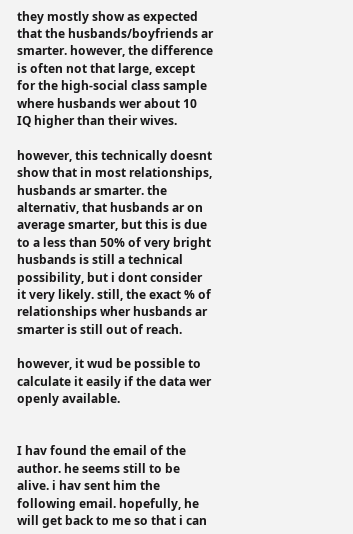they mostly show as expected that the husbands/boyfriends ar smarter. however, the difference is often not that large, except for the high-social class sample where husbands wer about 10 IQ higher than their wives.

however, this technically doesnt show that in most relationships, husbands ar smarter. the alternativ, that husbands ar on average smarter, but this is due to a less than 50% of very bright husbands is still a technical possibility, but i dont consider it very likely. still, the exact % of relationships wher husbands ar smarter is still out of reach.

however, it wud be possible to calculate it easily if the data wer openly available.


I hav found the email of the author. he seems still to be alive. i hav sent him the following email. hopefully, he will get back to me so that i can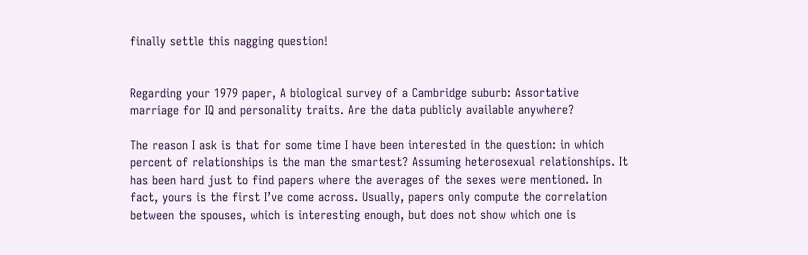finally settle this nagging question!


Regarding your 1979 paper, A biological survey of a Cambridge suburb: Assortative marriage for IQ and personality traits. Are the data publicly available anywhere?

The reason I ask is that for some time I have been interested in the question: in which percent of relationships is the man the smartest? Assuming heterosexual relationships. It has been hard just to find papers where the averages of the sexes were mentioned. In fact, yours is the first I’ve come across. Usually, papers only compute the correlation between the spouses, which is interesting enough, but does not show which one is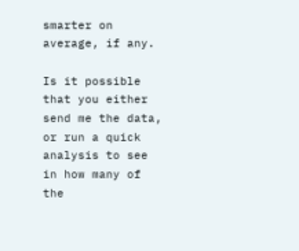smarter on average, if any.

Is it possible that you either send me the data, or run a quick analysis to see in how many of the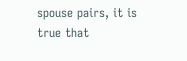spouse pairs, it is true that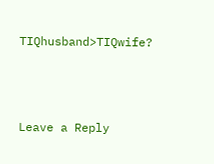TIQhusband>TIQwife?



Leave a Reply